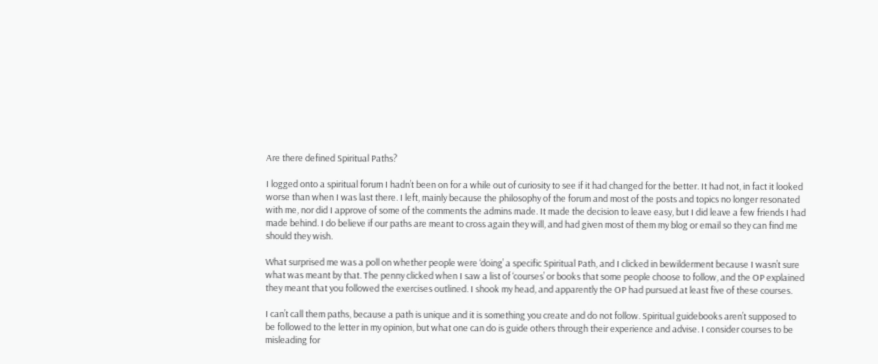Are there defined Spiritual Paths?

I logged onto a spiritual forum I hadn’t been on for a while out of curiosity to see if it had changed for the better. It had not, in fact it looked worse than when I was last there. I left, mainly because the philosophy of the forum and most of the posts and topics no longer resonated with me, nor did I approve of some of the comments the admins made. It made the decision to leave easy, but I did leave a few friends I had made behind. I do believe if our paths are meant to cross again they will, and had given most of them my blog or email so they can find me should they wish.

What surprised me was a poll on whether people were ‘doing’ a specific Spiritual Path, and I clicked in bewilderment because I wasn’t sure what was meant by that. The penny clicked when I saw a list of ‘courses’ or books that some people choose to follow, and the OP explained they meant that you followed the exercises outlined. I shook my head, and apparently the OP had pursued at least five of these courses.

I can’t call them paths, because a path is unique and it is something you create and do not follow. Spiritual guidebooks aren’t supposed to be followed to the letter in my opinion, but what one can do is guide others through their experience and advise. I consider courses to be misleading for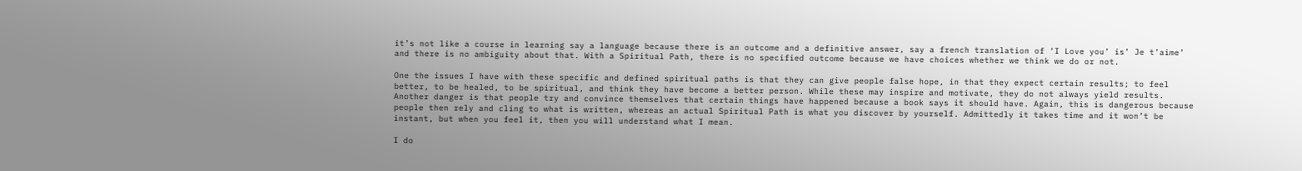it’s not like a course in learning say a language because there is an outcome and a definitive answer, say a french translation of ‘I Love you’ is’ Je t’aime’ and there is no ambiguity about that. With a Spiritual Path, there is no specified outcome because we have choices whether we think we do or not.

One the issues I have with these specific and defined spiritual paths is that they can give people false hope, in that they expect certain results; to feel better, to be healed, to be spiritual, and think they have become a better person. While these may inspire and motivate, they do not always yield results. Another danger is that people try and convince themselves that certain things have happened because a book says it should have. Again, this is dangerous because people then rely and cling to what is written, whereas an actual Spiritual Path is what you discover by yourself. Admittedly it takes time and it won’t be instant, but when you feel it, then you will understand what I mean.

I do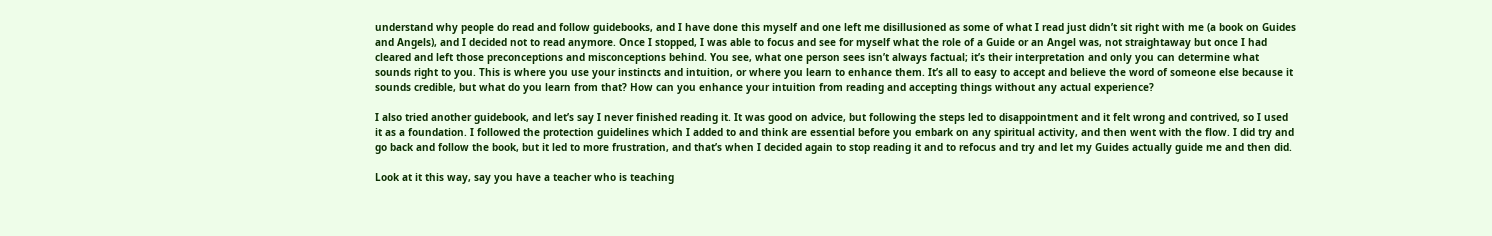understand why people do read and follow guidebooks, and I have done this myself and one left me disillusioned as some of what I read just didn’t sit right with me (a book on Guides and Angels), and I decided not to read anymore. Once I stopped, I was able to focus and see for myself what the role of a Guide or an Angel was, not straightaway but once I had cleared and left those preconceptions and misconceptions behind. You see, what one person sees isn’t always factual; it’s their interpretation and only you can determine what sounds right to you. This is where you use your instincts and intuition, or where you learn to enhance them. It’s all to easy to accept and believe the word of someone else because it sounds credible, but what do you learn from that? How can you enhance your intuition from reading and accepting things without any actual experience?

I also tried another guidebook, and let’s say I never finished reading it. It was good on advice, but following the steps led to disappointment and it felt wrong and contrived, so I used it as a foundation. I followed the protection guidelines which I added to and think are essential before you embark on any spiritual activity, and then went with the flow. I did try and go back and follow the book, but it led to more frustration, and that’s when I decided again to stop reading it and to refocus and try and let my Guides actually guide me and then did.

Look at it this way, say you have a teacher who is teaching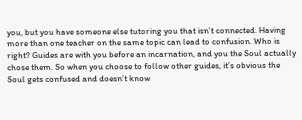you, but you have someone else tutoring you that isn’t connected. Having more than one teacher on the same topic can lead to confusion. Who is right? Guides are with you before an incarnation, and you the Soul actually chose them. So when you choose to follow other guides, it’s obvious the Soul gets confused and doesn’t know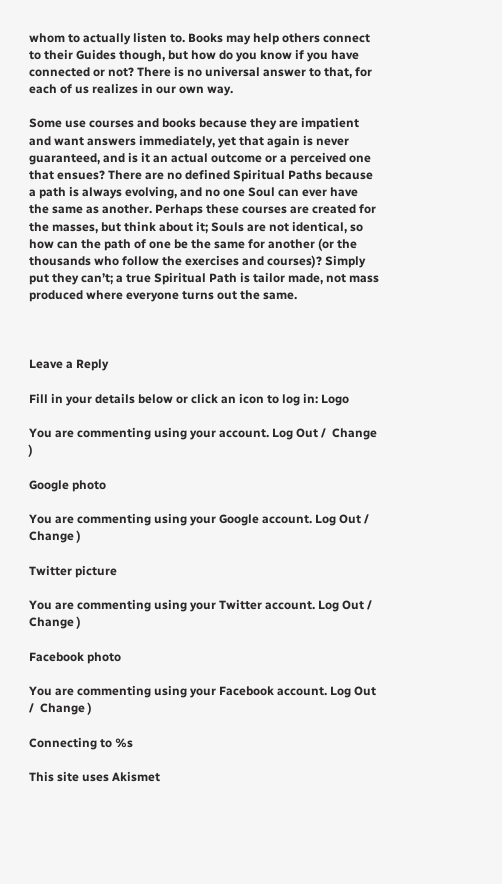whom to actually listen to. Books may help others connect to their Guides though, but how do you know if you have connected or not? There is no universal answer to that, for each of us realizes in our own way.

Some use courses and books because they are impatient and want answers immediately, yet that again is never guaranteed, and is it an actual outcome or a perceived one that ensues? There are no defined Spiritual Paths because a path is always evolving, and no one Soul can ever have the same as another. Perhaps these courses are created for the masses, but think about it; Souls are not identical, so how can the path of one be the same for another (or the thousands who follow the exercises and courses)? Simply put they can’t; a true Spiritual Path is tailor made, not mass produced where everyone turns out the same.



Leave a Reply

Fill in your details below or click an icon to log in: Logo

You are commenting using your account. Log Out /  Change )

Google photo

You are commenting using your Google account. Log Out /  Change )

Twitter picture

You are commenting using your Twitter account. Log Out /  Change )

Facebook photo

You are commenting using your Facebook account. Log Out /  Change )

Connecting to %s

This site uses Akismet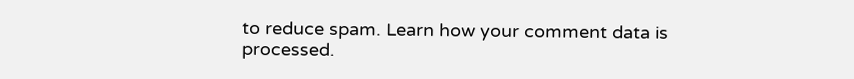to reduce spam. Learn how your comment data is processed.